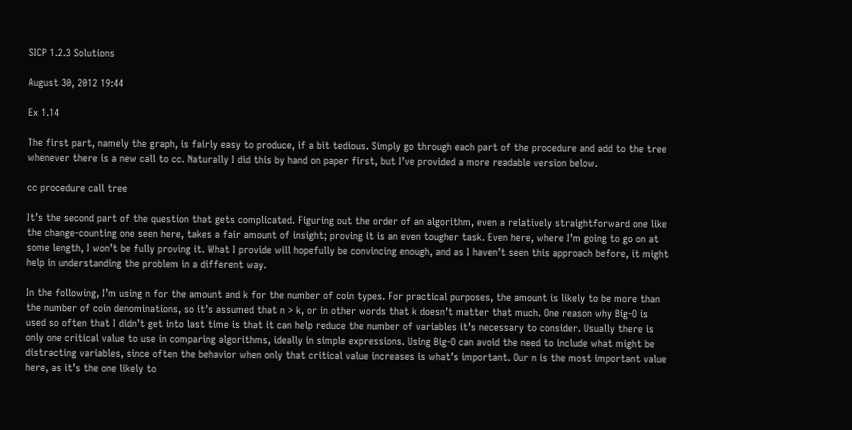SICP 1.2.3 Solutions

August 30, 2012 19:44

Ex 1.14

The first part, namely the graph, is fairly easy to produce, if a bit tedious. Simply go through each part of the procedure and add to the tree whenever there is a new call to cc. Naturally I did this by hand on paper first, but I’ve provided a more readable version below.

cc procedure call tree

It’s the second part of the question that gets complicated. Figuring out the order of an algorithm, even a relatively straightforward one like the change-counting one seen here, takes a fair amount of insight; proving it is an even tougher task. Even here, where I’m going to go on at some length, I won’t be fully proving it. What I provide will hopefully be convincing enough, and as I haven’t seen this approach before, it might help in understanding the problem in a different way.

In the following, I’m using n for the amount and k for the number of coin types. For practical purposes, the amount is likely to be more than the number of coin denominations, so it’s assumed that n > k, or in other words that k doesn’t matter that much. One reason why Big-O is used so often that I didn’t get into last time is that it can help reduce the number of variables it’s necessary to consider. Usually there is only one critical value to use in comparing algorithms, ideally in simple expressions. Using Big-O can avoid the need to include what might be distracting variables, since often the behavior when only that critical value increases is what’s important. Our n is the most important value here, as it’s the one likely to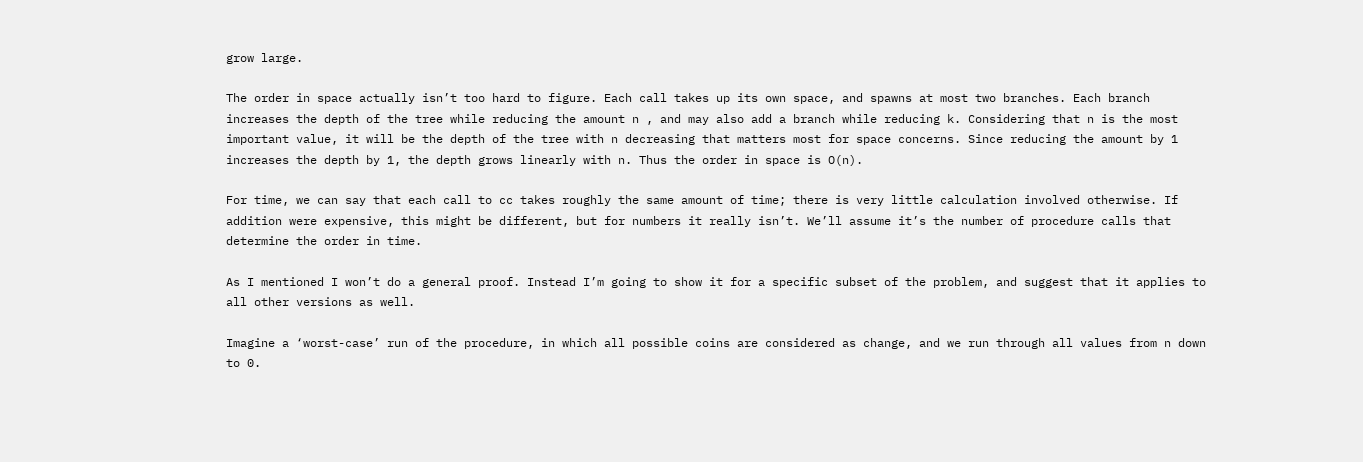grow large.

The order in space actually isn’t too hard to figure. Each call takes up its own space, and spawns at most two branches. Each branch increases the depth of the tree while reducing the amount n , and may also add a branch while reducing k. Considering that n is the most important value, it will be the depth of the tree with n decreasing that matters most for space concerns. Since reducing the amount by 1 increases the depth by 1, the depth grows linearly with n. Thus the order in space is O(n).

For time, we can say that each call to cc takes roughly the same amount of time; there is very little calculation involved otherwise. If addition were expensive, this might be different, but for numbers it really isn’t. We’ll assume it’s the number of procedure calls that determine the order in time.

As I mentioned I won’t do a general proof. Instead I’m going to show it for a specific subset of the problem, and suggest that it applies to all other versions as well.

Imagine a ‘worst-case’ run of the procedure, in which all possible coins are considered as change, and we run through all values from n down to 0.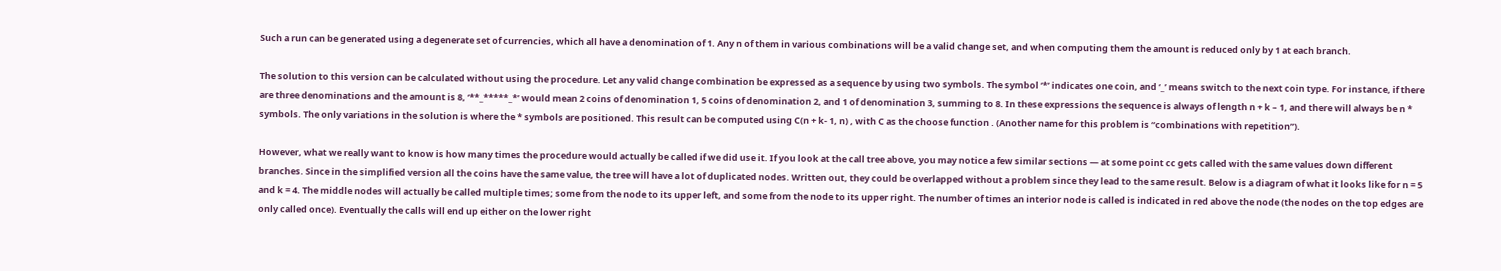Such a run can be generated using a degenerate set of currencies, which all have a denomination of 1. Any n of them in various combinations will be a valid change set, and when computing them the amount is reduced only by 1 at each branch.

The solution to this version can be calculated without using the procedure. Let any valid change combination be expressed as a sequence by using two symbols. The symbol ‘*’ indicates one coin, and ‘_’ means switch to the next coin type. For instance, if there are three denominations and the amount is 8, ‘**_*****_*’ would mean 2 coins of denomination 1, 5 coins of denomination 2, and 1 of denomination 3, summing to 8. In these expressions the sequence is always of length n + k – 1, and there will always be n * symbols. The only variations in the solution is where the * symbols are positioned. This result can be computed using C(n + k- 1, n) , with C as the choose function . (Another name for this problem is “combinations with repetition”).

However, what we really want to know is how many times the procedure would actually be called if we did use it. If you look at the call tree above, you may notice a few similar sections — at some point cc gets called with the same values down different branches. Since in the simplified version all the coins have the same value, the tree will have a lot of duplicated nodes. Written out, they could be overlapped without a problem since they lead to the same result. Below is a diagram of what it looks like for n = 5 and k = 4. The middle nodes will actually be called multiple times; some from the node to its upper left, and some from the node to its upper right. The number of times an interior node is called is indicated in red above the node (the nodes on the top edges are only called once). Eventually the calls will end up either on the lower right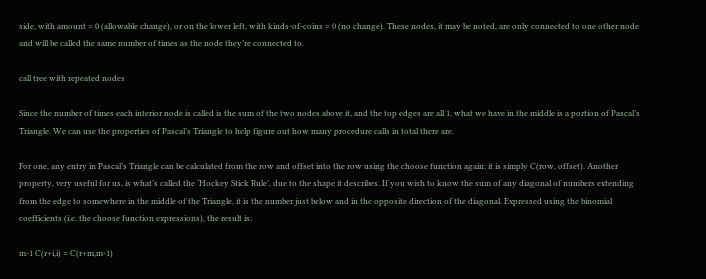side, with amount = 0 (allowable change), or on the lower left, with kinds-of-coins = 0 (no change). These nodes, it may be noted, are only connected to one other node and will be called the same number of times as the node they’re connected to.

call tree with repeated nodes

Since the number of times each interior node is called is the sum of the two nodes above it, and the top edges are all 1, what we have in the middle is a portion of Pascal’s Triangle. We can use the properties of Pascal’s Triangle to help figure out how many procedure calls in total there are.

For one, any entry in Pascal’s Triangle can be calculated from the row and offset into the row using the choose function again: it is simply C(row, offset). Another property, very useful for us, is what’s called the ‘Hockey Stick Rule’, due to the shape it describes. If you wish to know the sum of any diagonal of numbers extending from the edge to somewhere in the middle of the Triangle, it is the number just below and in the opposite direction of the diagonal. Expressed using the binomial coefficients (i.e. the choose function expressions), the result is:

m-1 C(r+i,i) = C(r+m,m-1)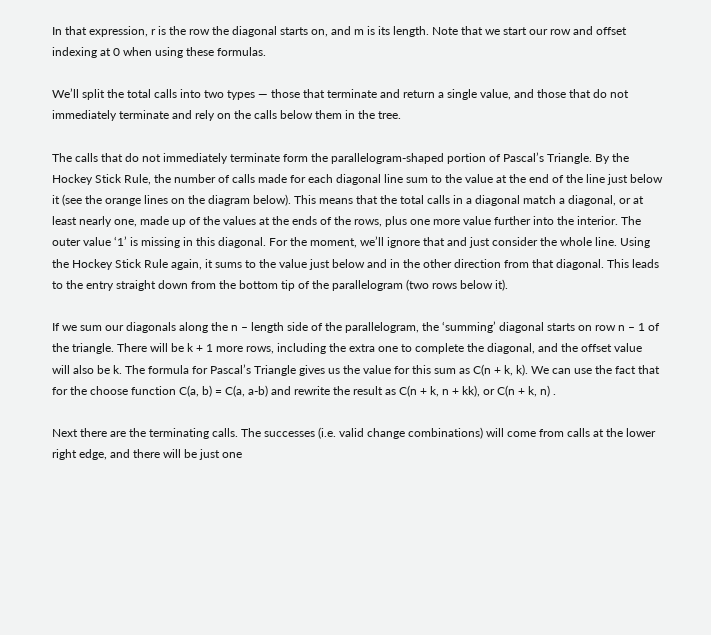In that expression, r is the row the diagonal starts on, and m is its length. Note that we start our row and offset indexing at 0 when using these formulas.

We’ll split the total calls into two types — those that terminate and return a single value, and those that do not immediately terminate and rely on the calls below them in the tree.

The calls that do not immediately terminate form the parallelogram-shaped portion of Pascal’s Triangle. By the Hockey Stick Rule, the number of calls made for each diagonal line sum to the value at the end of the line just below it (see the orange lines on the diagram below). This means that the total calls in a diagonal match a diagonal, or at least nearly one, made up of the values at the ends of the rows, plus one more value further into the interior. The outer value ‘1’ is missing in this diagonal. For the moment, we’ll ignore that and just consider the whole line. Using the Hockey Stick Rule again, it sums to the value just below and in the other direction from that diagonal. This leads to the entry straight down from the bottom tip of the parallelogram (two rows below it).

If we sum our diagonals along the n – length side of the parallelogram, the ‘summing’ diagonal starts on row n – 1 of the triangle. There will be k + 1 more rows, including the extra one to complete the diagonal, and the offset value will also be k. The formula for Pascal’s Triangle gives us the value for this sum as C(n + k, k). We can use the fact that for the choose function C(a, b) = C(a, a-b) and rewrite the result as C(n + k, n + kk), or C(n + k, n) .

Next there are the terminating calls. The successes (i.e. valid change combinations) will come from calls at the lower right edge, and there will be just one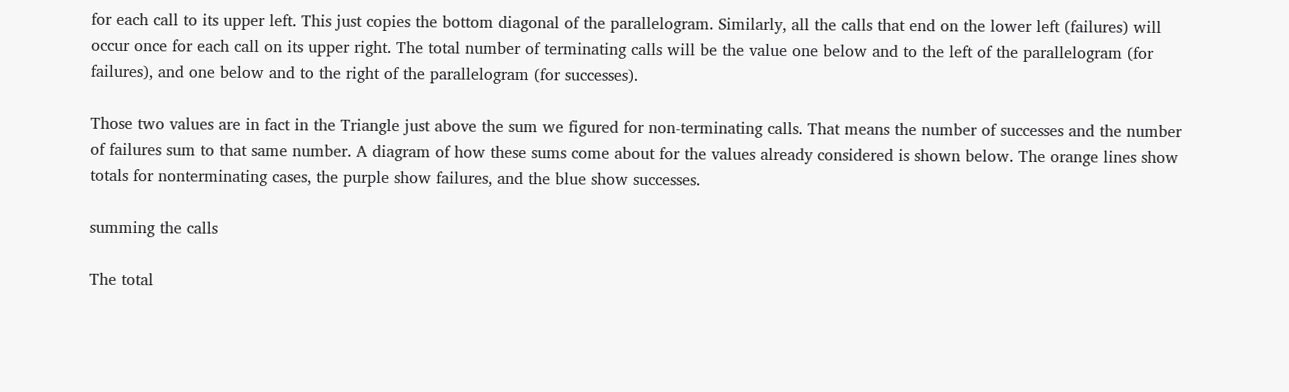for each call to its upper left. This just copies the bottom diagonal of the parallelogram. Similarly, all the calls that end on the lower left (failures) will occur once for each call on its upper right. The total number of terminating calls will be the value one below and to the left of the parallelogram (for failures), and one below and to the right of the parallelogram (for successes).

Those two values are in fact in the Triangle just above the sum we figured for non-terminating calls. That means the number of successes and the number of failures sum to that same number. A diagram of how these sums come about for the values already considered is shown below. The orange lines show totals for nonterminating cases, the purple show failures, and the blue show successes.

summing the calls

The total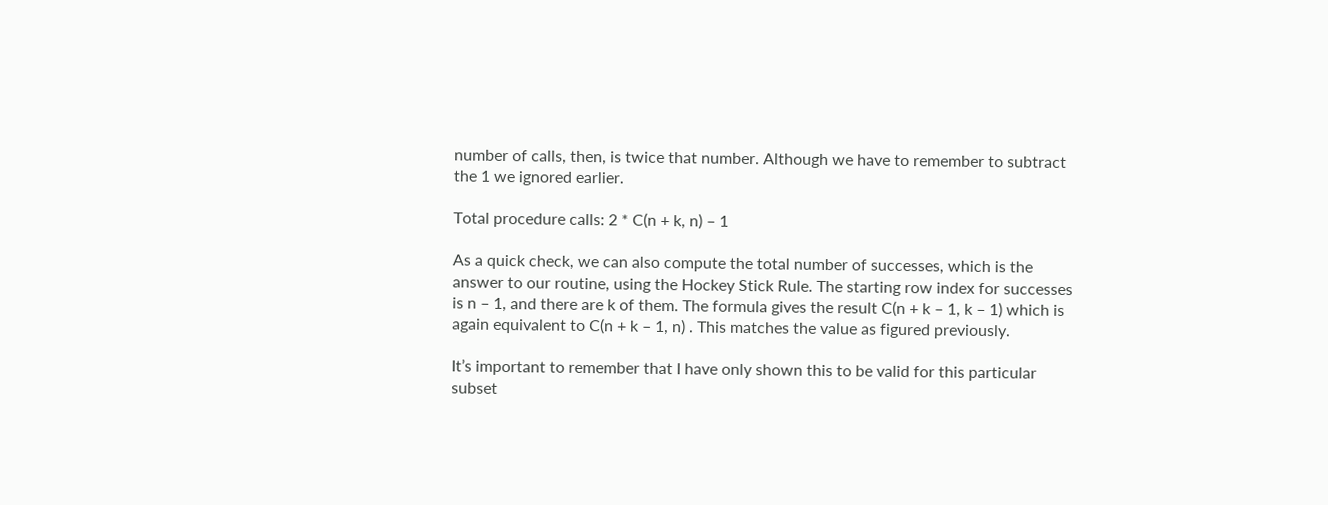number of calls, then, is twice that number. Although we have to remember to subtract the 1 we ignored earlier.

Total procedure calls: 2 * C(n + k, n) – 1

As a quick check, we can also compute the total number of successes, which is the answer to our routine, using the Hockey Stick Rule. The starting row index for successes is n – 1, and there are k of them. The formula gives the result C(n + k – 1, k – 1) which is again equivalent to C(n + k – 1, n) . This matches the value as figured previously.

It’s important to remember that I have only shown this to be valid for this particular subset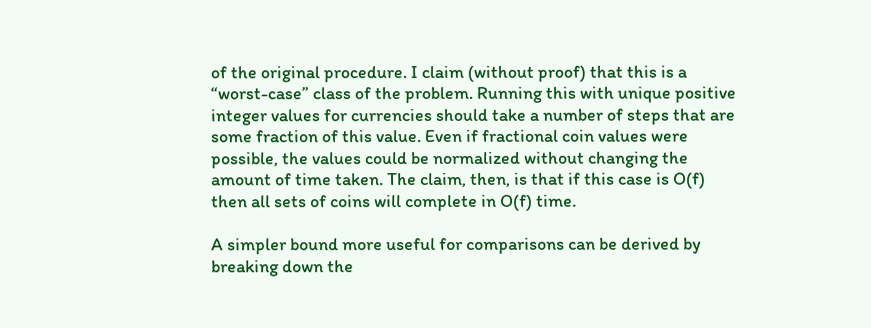of the original procedure. I claim (without proof) that this is a “worst-case” class of the problem. Running this with unique positive integer values for currencies should take a number of steps that are some fraction of this value. Even if fractional coin values were possible, the values could be normalized without changing the amount of time taken. The claim, then, is that if this case is O(f) then all sets of coins will complete in O(f) time.

A simpler bound more useful for comparisons can be derived by breaking down the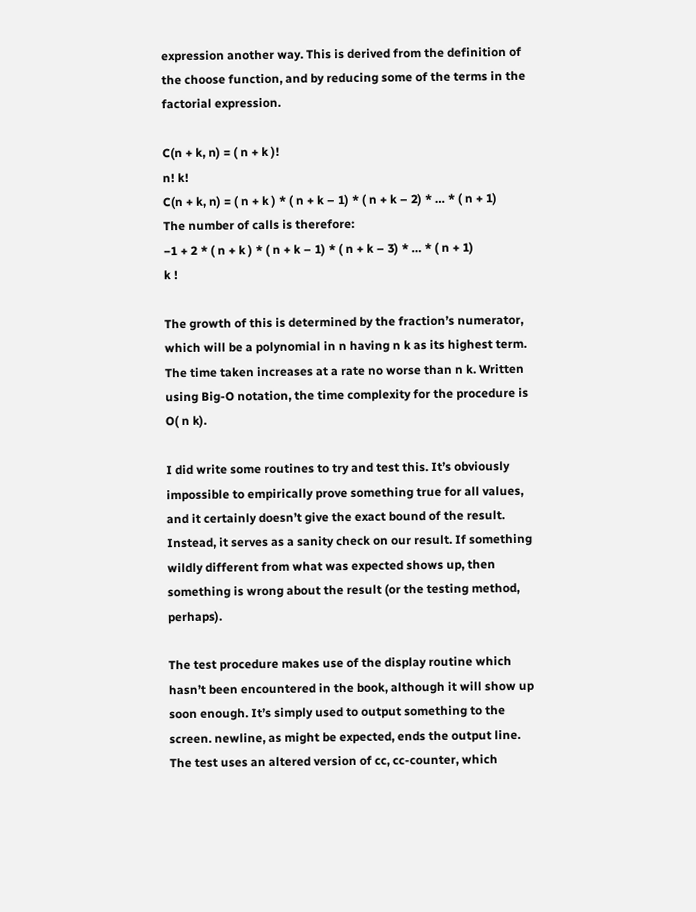expression another way. This is derived from the definition of the choose function, and by reducing some of the terms in the factorial expression.

C(n + k, n) = ( n + k )!
n! k!
C(n + k, n) = ( n + k ) * ( n + k – 1) * ( n + k – 2) * … * ( n + 1)
The number of calls is therefore:
−1 + 2 * ( n + k ) * ( n + k – 1) * ( n + k – 3) * … * ( n + 1)
k !

The growth of this is determined by the fraction’s numerator, which will be a polynomial in n having n k as its highest term. The time taken increases at a rate no worse than n k. Written using Big-O notation, the time complexity for the procedure is O( n k).

I did write some routines to try and test this. It’s obviously impossible to empirically prove something true for all values, and it certainly doesn’t give the exact bound of the result. Instead, it serves as a sanity check on our result. If something wildly different from what was expected shows up, then something is wrong about the result (or the testing method, perhaps).

The test procedure makes use of the display routine which hasn’t been encountered in the book, although it will show up soon enough. It’s simply used to output something to the screen. newline, as might be expected, ends the output line. The test uses an altered version of cc, cc-counter, which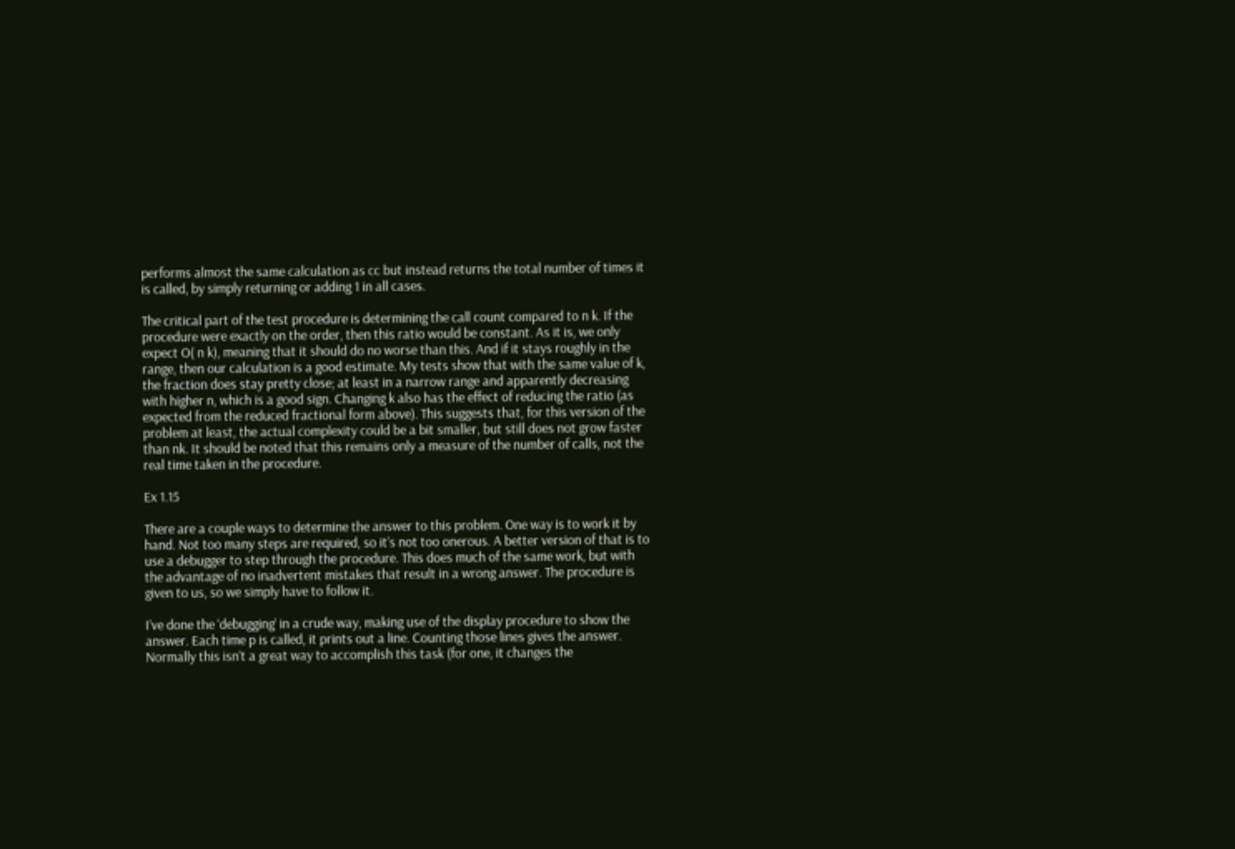performs almost the same calculation as cc but instead returns the total number of times it is called, by simply returning or adding 1 in all cases.

The critical part of the test procedure is determining the call count compared to n k. If the procedure were exactly on the order, then this ratio would be constant. As it is, we only expect O( n k), meaning that it should do no worse than this. And if it stays roughly in the range, then our calculation is a good estimate. My tests show that with the same value of k, the fraction does stay pretty close; at least in a narrow range and apparently decreasing with higher n, which is a good sign. Changing k also has the effect of reducing the ratio (as expected from the reduced fractional form above). This suggests that, for this version of the problem at least, the actual complexity could be a bit smaller, but still does not grow faster than nk. It should be noted that this remains only a measure of the number of calls, not the real time taken in the procedure.

Ex 1.15

There are a couple ways to determine the answer to this problem. One way is to work it by hand. Not too many steps are required, so it’s not too onerous. A better version of that is to use a debugger to step through the procedure. This does much of the same work, but with the advantage of no inadvertent mistakes that result in a wrong answer. The procedure is given to us, so we simply have to follow it.

I’ve done the ‘debugging’ in a crude way, making use of the display procedure to show the answer. Each time p is called, it prints out a line. Counting those lines gives the answer. Normally this isn’t a great way to accomplish this task (for one, it changes the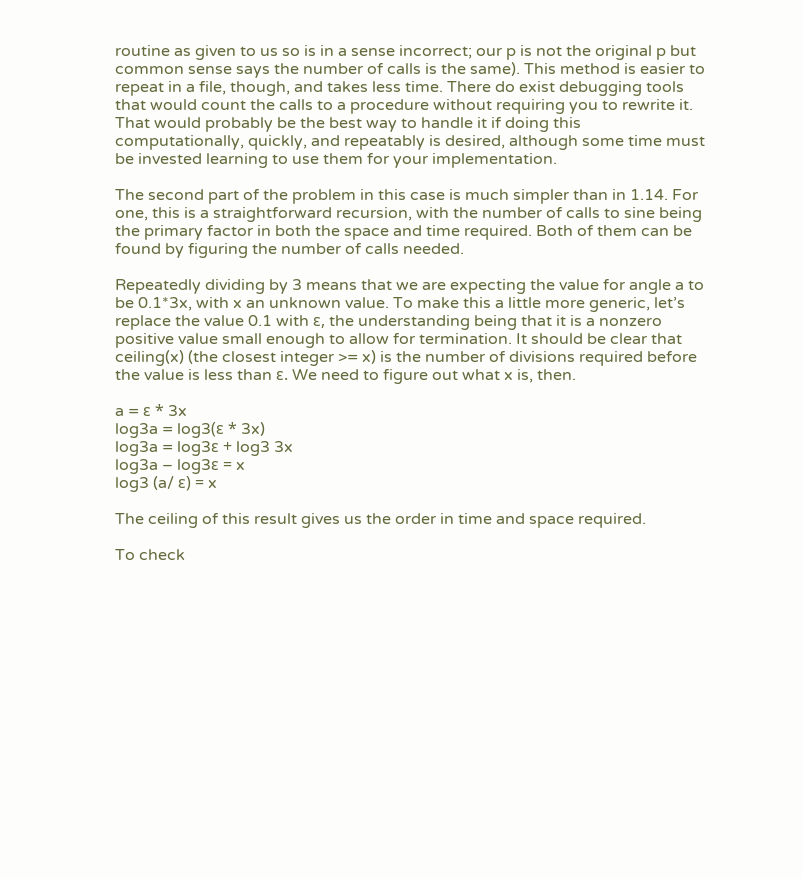routine as given to us so is in a sense incorrect; our p is not the original p but common sense says the number of calls is the same). This method is easier to repeat in a file, though, and takes less time. There do exist debugging tools that would count the calls to a procedure without requiring you to rewrite it. That would probably be the best way to handle it if doing this computationally, quickly, and repeatably is desired, although some time must be invested learning to use them for your implementation.

The second part of the problem in this case is much simpler than in 1.14. For one, this is a straightforward recursion, with the number of calls to sine being the primary factor in both the space and time required. Both of them can be found by figuring the number of calls needed.

Repeatedly dividing by 3 means that we are expecting the value for angle a to be 0.1*3x, with x an unknown value. To make this a little more generic, let’s replace the value 0.1 with ε, the understanding being that it is a nonzero positive value small enough to allow for termination. It should be clear that ceiling(x) (the closest integer >= x) is the number of divisions required before the value is less than ε. We need to figure out what x is, then.

a = ε * 3x
log3a = log3(ε * 3x)
log3a = log3ε + log3 3x
log3a – log3ε = x
log3 (a/ ε) = x

The ceiling of this result gives us the order in time and space required.

To check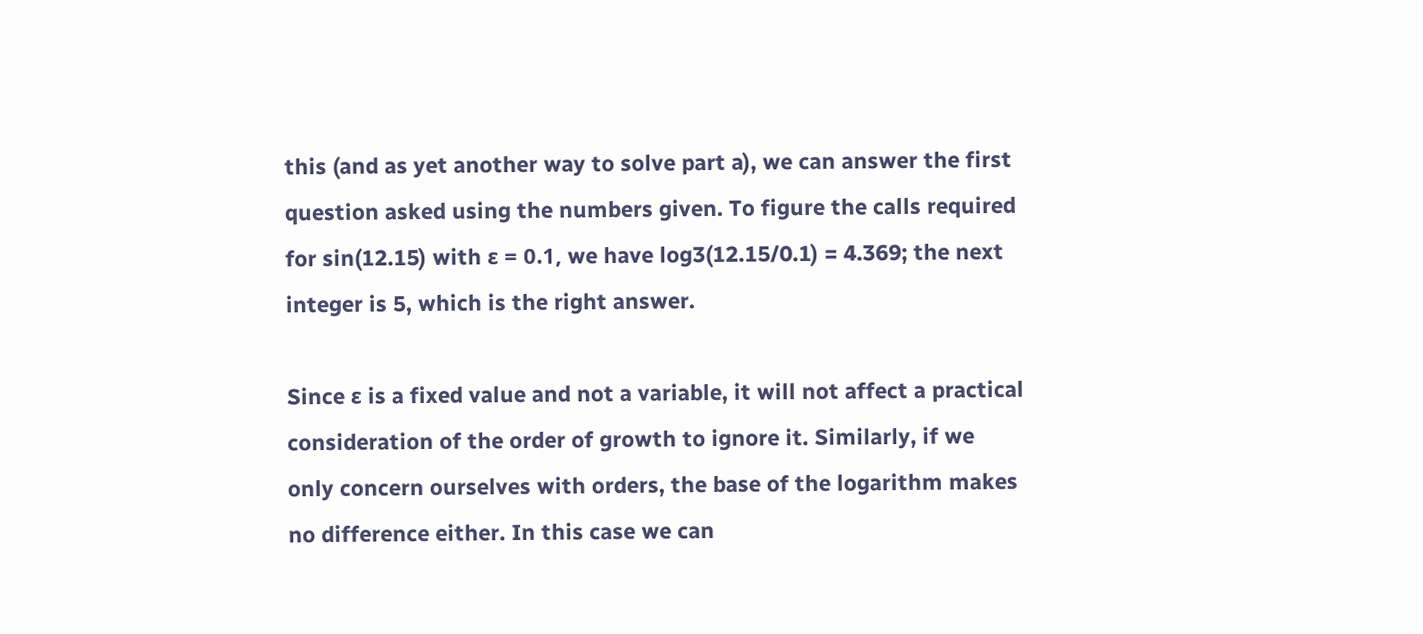this (and as yet another way to solve part a), we can answer the first question asked using the numbers given. To figure the calls required for sin(12.15) with ε = 0.1, we have log3(12.15/0.1) = 4.369; the next integer is 5, which is the right answer.

Since ε is a fixed value and not a variable, it will not affect a practical consideration of the order of growth to ignore it. Similarly, if we only concern ourselves with orders, the base of the logarithm makes no difference either. In this case we can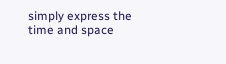simply express the time and space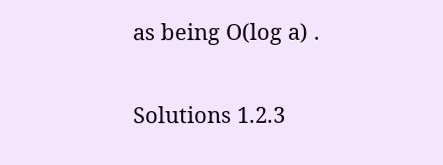as being O(log a) .

Solutions 1.2.3